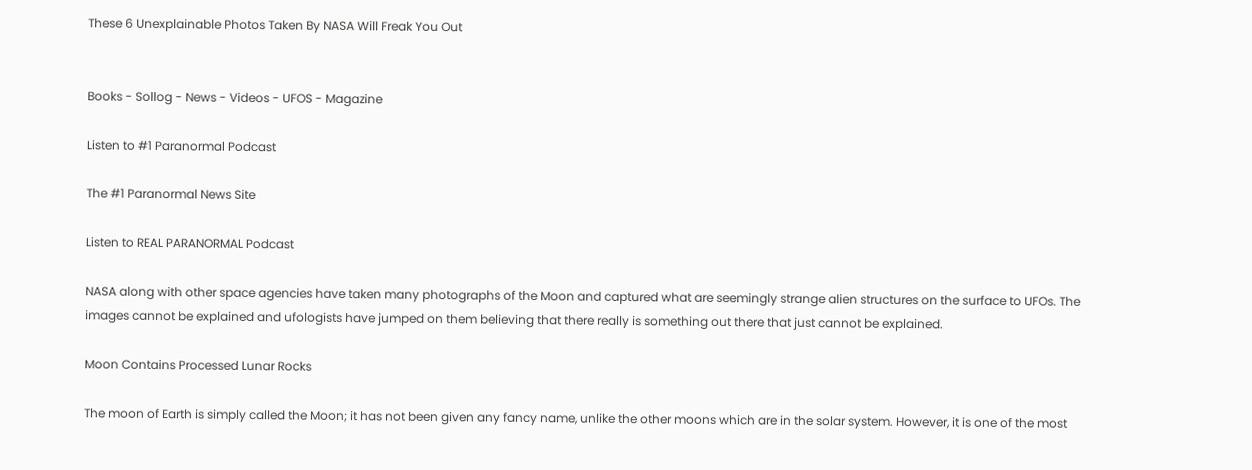These 6 Unexplainable Photos Taken By NASA Will Freak You Out


Books - Sollog - News - Videos - UFOS - Magazine

Listen to #1 Paranormal Podcast

The #1 Paranormal News Site

Listen to REAL PARANORMAL Podcast

NASA along with other space agencies have taken many photographs of the Moon and captured what are seemingly strange alien structures on the surface to UFOs. The images cannot be explained and ufologists have jumped on them believing that there really is something out there that just cannot be explained.

Moon Contains Processed Lunar Rocks

The moon of Earth is simply called the Moon; it has not been given any fancy name, unlike the other moons which are in the solar system. However, it is one of the most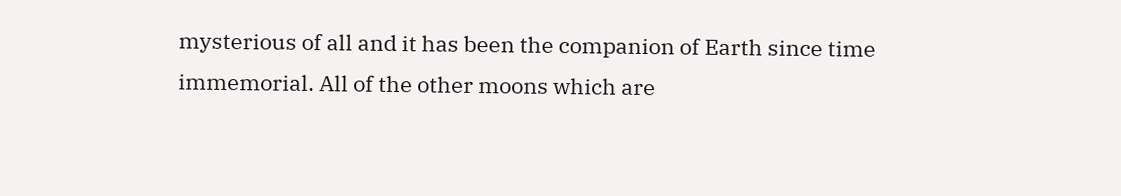mysterious of all and it has been the companion of Earth since time immemorial. All of the other moons which are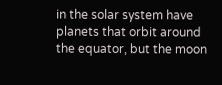in the solar system have planets that orbit around the equator, but the moon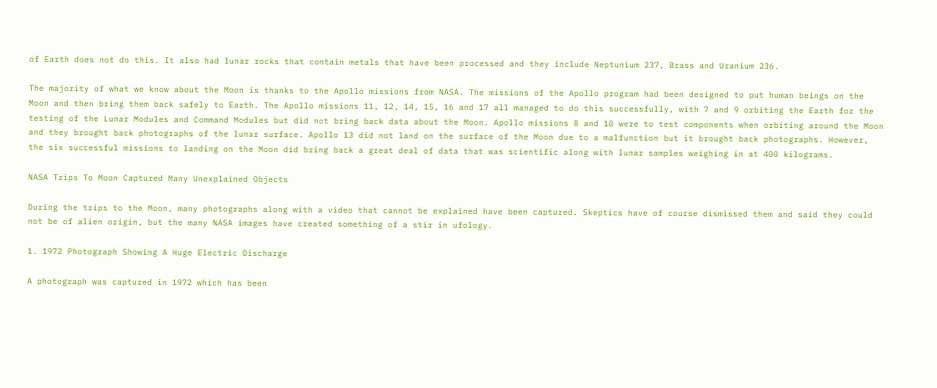of Earth does not do this. It also had lunar rocks that contain metals that have been processed and they include Neptunium 237, Brass and Uranium 236.

The majority of what we know about the Moon is thanks to the Apollo missions from NASA. The missions of the Apollo program had been designed to put human beings on the Moon and then bring them back safely to Earth. The Apollo missions 11, 12, 14, 15, 16 and 17 all managed to do this successfully, with 7 and 9 orbiting the Earth for the testing of the Lunar Modules and Command Modules but did not bring back data about the Moon. Apollo missions 8 and 10 were to test components when orbiting around the Moon and they brought back photographs of the lunar surface. Apollo 13 did not land on the surface of the Moon due to a malfunction but it brought back photographs. However, the six successful missions to landing on the Moon did bring back a great deal of data that was scientific along with lunar samples weighing in at 400 kilograms.

NASA Trips To Moon Captured Many Unexplained Objects

During the trips to the Moon, many photographs along with a video that cannot be explained have been captured. Skeptics have of course dismissed them and said they could not be of alien origin, but the many NASA images have created something of a stir in ufology.

1. 1972 Photograph Showing A Huge Electric Discharge

A photograph was captured in 1972 which has been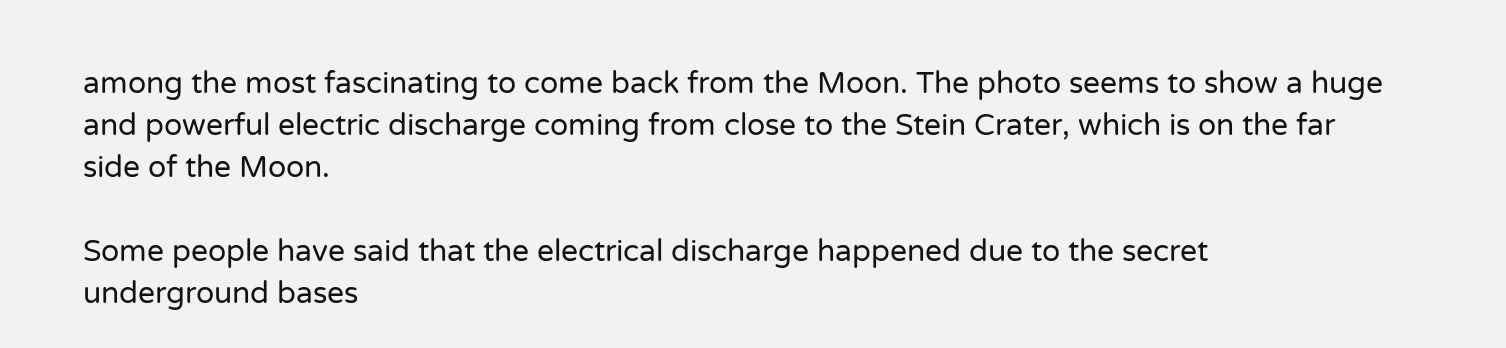among the most fascinating to come back from the Moon. The photo seems to show a huge and powerful electric discharge coming from close to the Stein Crater, which is on the far side of the Moon.

Some people have said that the electrical discharge happened due to the secret underground bases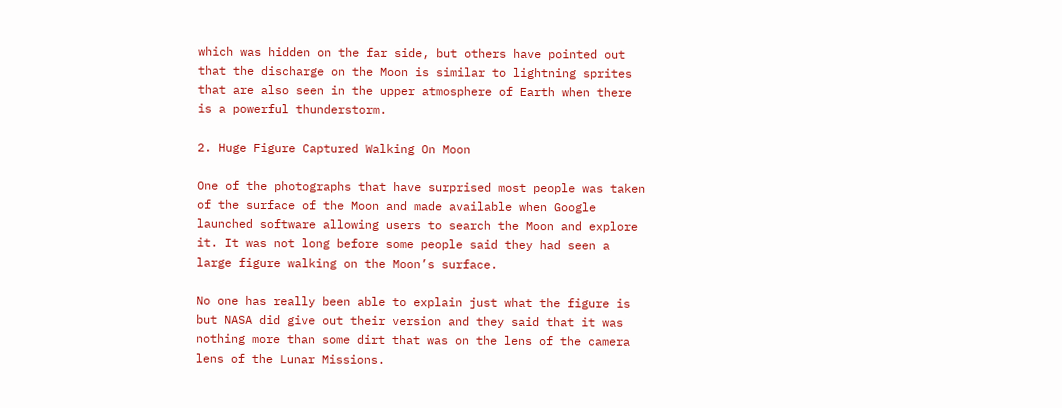which was hidden on the far side, but others have pointed out that the discharge on the Moon is similar to lightning sprites that are also seen in the upper atmosphere of Earth when there is a powerful thunderstorm.

2. Huge Figure Captured Walking On Moon

One of the photographs that have surprised most people was taken of the surface of the Moon and made available when Google launched software allowing users to search the Moon and explore it. It was not long before some people said they had seen a large figure walking on the Moon’s surface.

No one has really been able to explain just what the figure is but NASA did give out their version and they said that it was nothing more than some dirt that was on the lens of the camera lens of the Lunar Missions.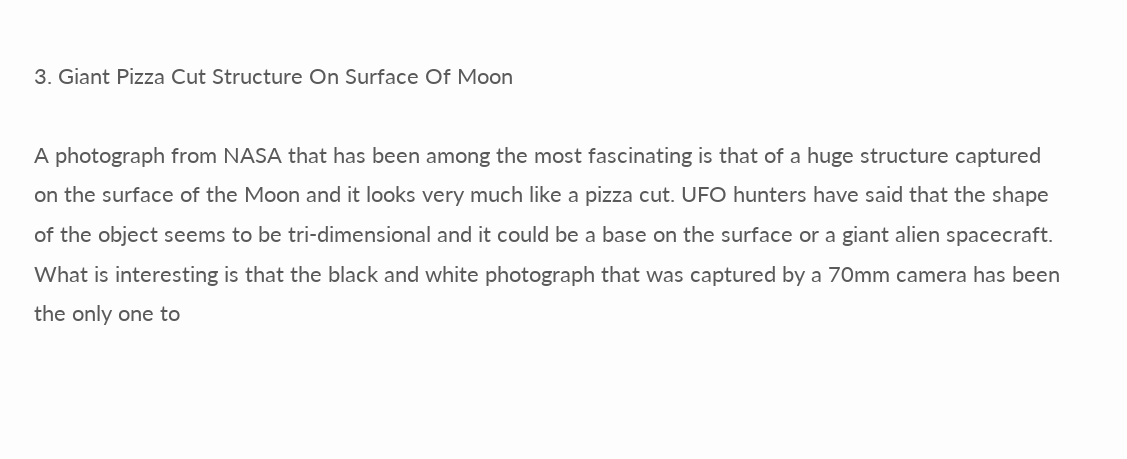3. Giant Pizza Cut Structure On Surface Of Moon

A photograph from NASA that has been among the most fascinating is that of a huge structure captured on the surface of the Moon and it looks very much like a pizza cut. UFO hunters have said that the shape of the object seems to be tri-dimensional and it could be a base on the surface or a giant alien spacecraft. What is interesting is that the black and white photograph that was captured by a 70mm camera has been the only one to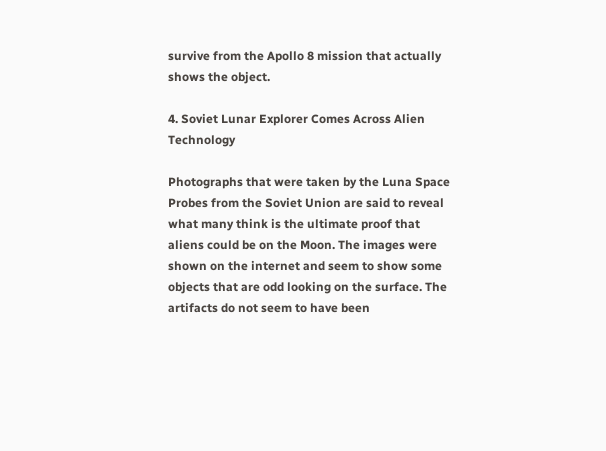survive from the Apollo 8 mission that actually shows the object.

4. Soviet Lunar Explorer Comes Across Alien Technology

Photographs that were taken by the Luna Space Probes from the Soviet Union are said to reveal what many think is the ultimate proof that aliens could be on the Moon. The images were shown on the internet and seem to show some objects that are odd looking on the surface. The artifacts do not seem to have been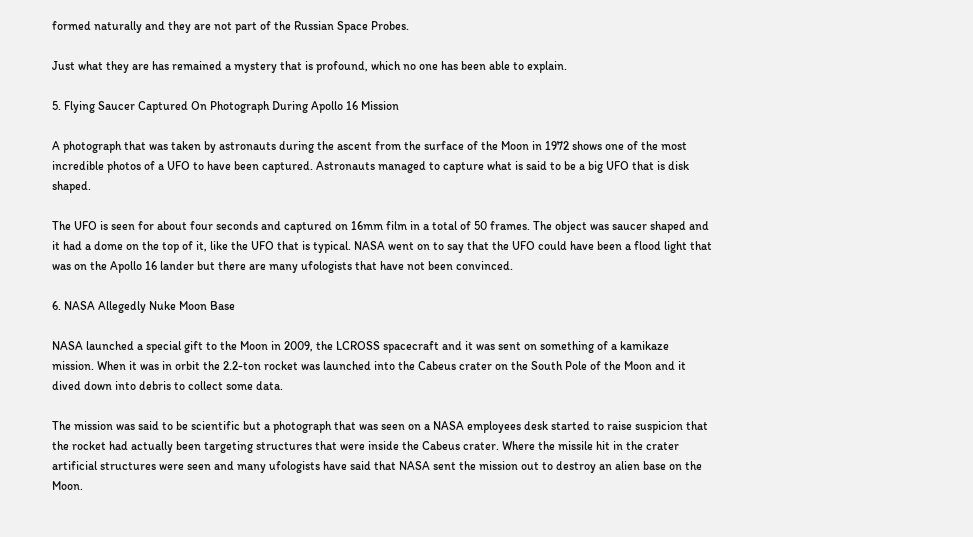formed naturally and they are not part of the Russian Space Probes.

Just what they are has remained a mystery that is profound, which no one has been able to explain.

5. Flying Saucer Captured On Photograph During Apollo 16 Mission

A photograph that was taken by astronauts during the ascent from the surface of the Moon in 1972 shows one of the most incredible photos of a UFO to have been captured. Astronauts managed to capture what is said to be a big UFO that is disk shaped.

The UFO is seen for about four seconds and captured on 16mm film in a total of 50 frames. The object was saucer shaped and it had a dome on the top of it, like the UFO that is typical. NASA went on to say that the UFO could have been a flood light that was on the Apollo 16 lander but there are many ufologists that have not been convinced.

6. NASA Allegedly Nuke Moon Base

NASA launched a special gift to the Moon in 2009, the LCROSS spacecraft and it was sent on something of a kamikaze mission. When it was in orbit the 2.2-ton rocket was launched into the Cabeus crater on the South Pole of the Moon and it dived down into debris to collect some data.

The mission was said to be scientific but a photograph that was seen on a NASA employees desk started to raise suspicion that the rocket had actually been targeting structures that were inside the Cabeus crater. Where the missile hit in the crater artificial structures were seen and many ufologists have said that NASA sent the mission out to destroy an alien base on the Moon.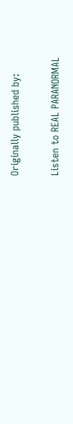Originally published by:

Listen to REAL PARANORMAL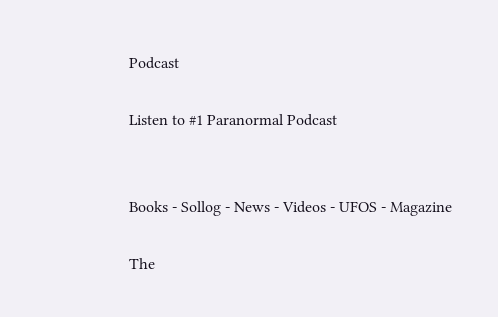Podcast

Listen to #1 Paranormal Podcast


Books - Sollog - News - Videos - UFOS - Magazine

The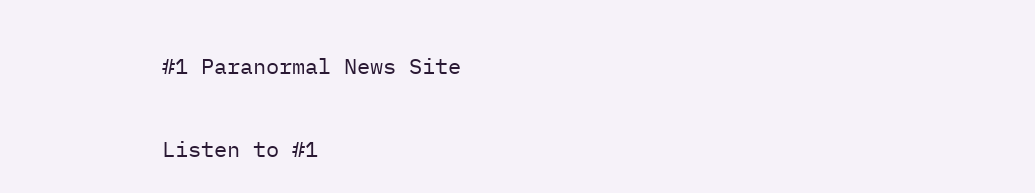#1 Paranormal News Site

Listen to #1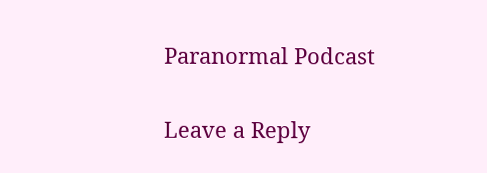Paranormal Podcast

Leave a Reply